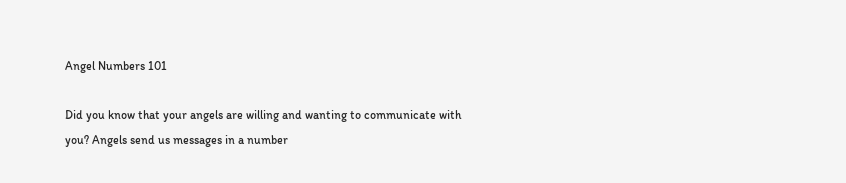Angel Numbers 101

Did you know that your angels are willing and wanting to communicate with you? Angels send us messages in a number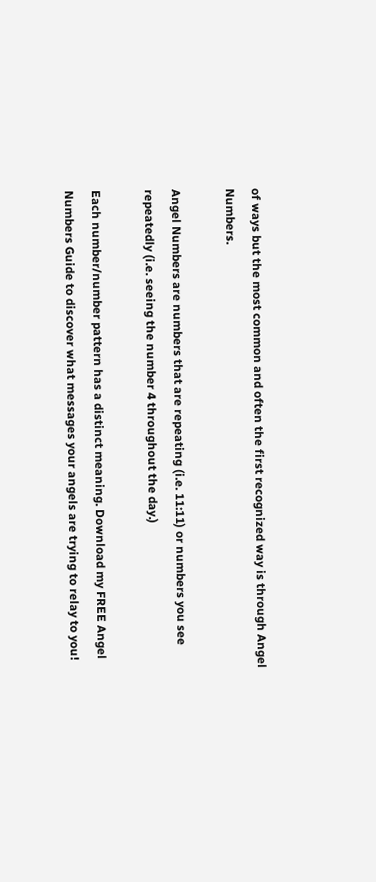of ways but the most common and often the first recognized way is through Angel Numbers.

Angel Numbers are numbers that are repeating (i.e. 11:11) or numbers you see repeatedly (i.e. seeing the number 4 throughout the day.)

Each number/number pattern has a distinct meaning. Download my FREE Angel Numbers Guide to discover what messages your angels are trying to relay to you!